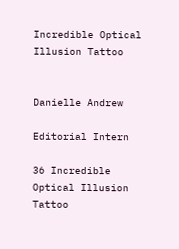Incredible Optical Illusion Tattoo


Danielle Andrew

Editorial Intern

36 Incredible Optical Illusion Tattoo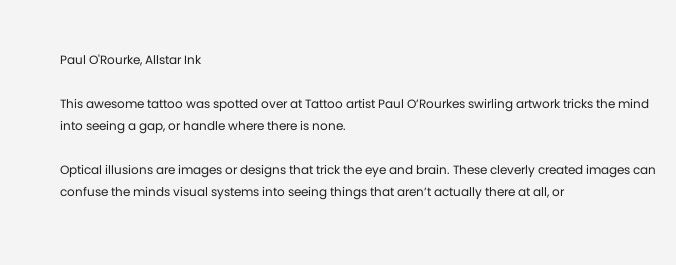Paul O'Rourke, Allstar Ink

This awesome tattoo was spotted over at Tattoo artist Paul O’Rourkes swirling artwork tricks the mind into seeing a gap, or handle where there is none.

Optical illusions are images or designs that trick the eye and brain. These cleverly created images can confuse the minds visual systems into seeing things that aren’t actually there at all, or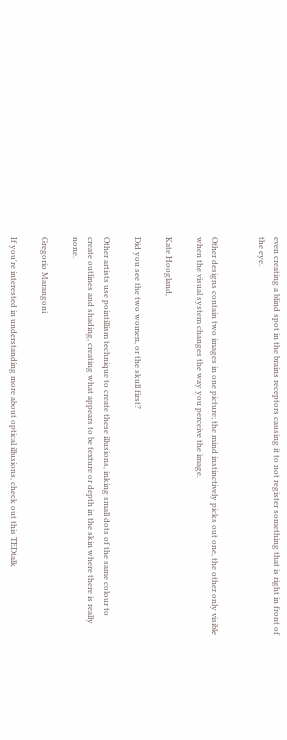even creating a blind spot in the brains receptors causing it to not register something that is right in front of the eye.


Other designs contain two images in one picture; the mind instinctively picks out one, the other only visible when the visual system changes the way you perceive the image.

Kate Hoogland,

Did you see the two women, or the skull first?

Other artists use pointillism technique to create these illusions, inking small dots of the same colour to create outlines and shading, creating what appears to be texture or depth in the skin where there is really none.

Gregorio Marangoni

If you're interested in understanding more about optical illusions, check out this TEDtalk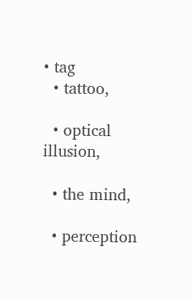• tag
  • tattoo,

  • optical illusion,

  • the mind,

  • perception